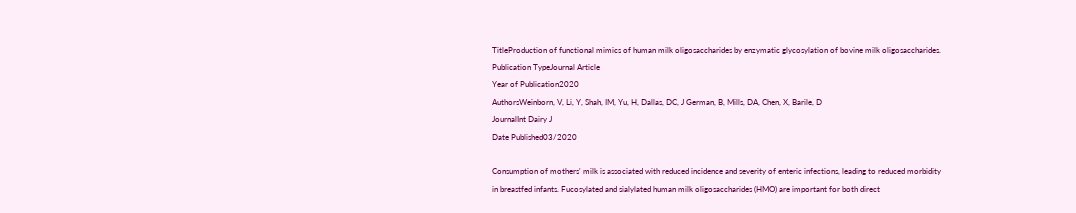TitleProduction of functional mimics of human milk oligosaccharides by enzymatic glycosylation of bovine milk oligosaccharides.
Publication TypeJournal Article
Year of Publication2020
AuthorsWeinborn, V, Li, Y, Shah, IM, Yu, H, Dallas, DC, J German, B, Mills, DA, Chen, X, Barile, D
JournalInt Dairy J
Date Published03/2020

Consumption of mothers' milk is associated with reduced incidence and severity of enteric infections, leading to reduced morbidity in breastfed infants. Fucosylated and sialylated human milk oligosaccharides (HMO) are important for both direct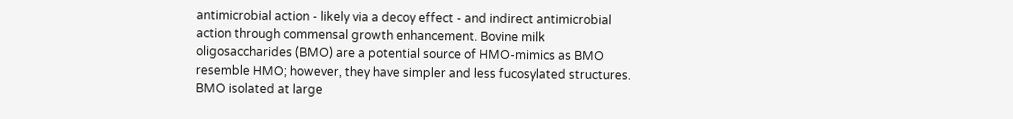antimicrobial action - likely via a decoy effect - and indirect antimicrobial action through commensal growth enhancement. Bovine milk oligosaccharides (BMO) are a potential source of HMO-mimics as BMO resemble HMO; however, they have simpler and less fucosylated structures. BMO isolated at large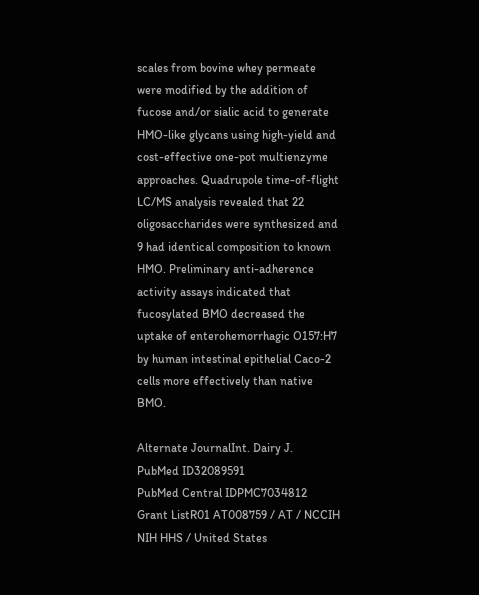scales from bovine whey permeate were modified by the addition of fucose and/or sialic acid to generate HMO-like glycans using high-yield and cost-effective one-pot multienzyme approaches. Quadrupole time-of-flight LC/MS analysis revealed that 22 oligosaccharides were synthesized and 9 had identical composition to known HMO. Preliminary anti-adherence activity assays indicated that fucosylated BMO decreased the uptake of enterohemorrhagic O157:H7 by human intestinal epithelial Caco-2 cells more effectively than native BMO.

Alternate JournalInt. Dairy J.
PubMed ID32089591
PubMed Central IDPMC7034812
Grant ListR01 AT008759 / AT / NCCIH NIH HHS / United States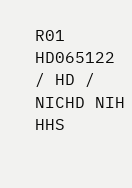R01 HD065122 / HD / NICHD NIH HHS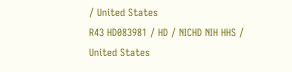/ United States
R43 HD083981 / HD / NICHD NIH HHS / United States